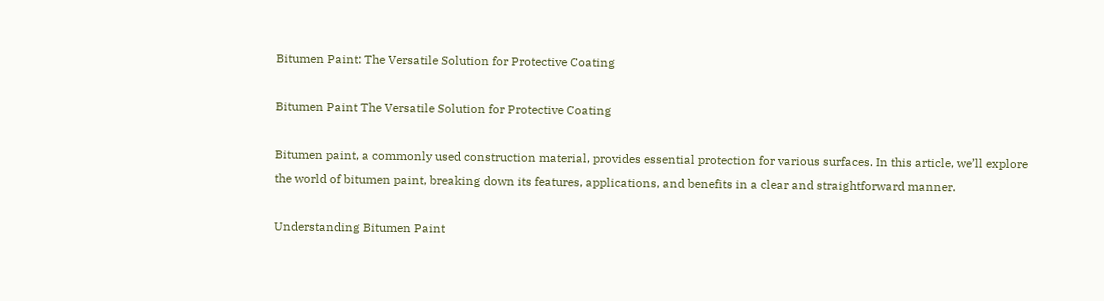Bitumen Paint: The Versatile Solution for Protective Coating

Bitumen Paint The Versatile Solution for Protective Coating

Bitumen paint, a commonly used construction material, provides essential protection for various surfaces. In this article, we’ll explore the world of bitumen paint, breaking down its features, applications, and benefits in a clear and straightforward manner.

Understanding Bitumen Paint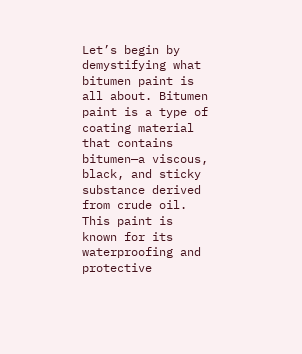Let’s begin by demystifying what bitumen paint is all about. Bitumen paint is a type of coating material that contains bitumen—a viscous, black, and sticky substance derived from crude oil. This paint is known for its waterproofing and protective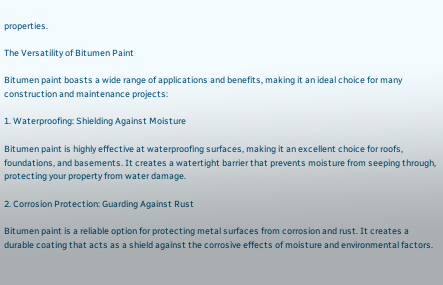properties.

The Versatility of Bitumen Paint

Bitumen paint boasts a wide range of applications and benefits, making it an ideal choice for many construction and maintenance projects:

1. Waterproofing: Shielding Against Moisture

Bitumen paint is highly effective at waterproofing surfaces, making it an excellent choice for roofs, foundations, and basements. It creates a watertight barrier that prevents moisture from seeping through, protecting your property from water damage.

2. Corrosion Protection: Guarding Against Rust

Bitumen paint is a reliable option for protecting metal surfaces from corrosion and rust. It creates a durable coating that acts as a shield against the corrosive effects of moisture and environmental factors.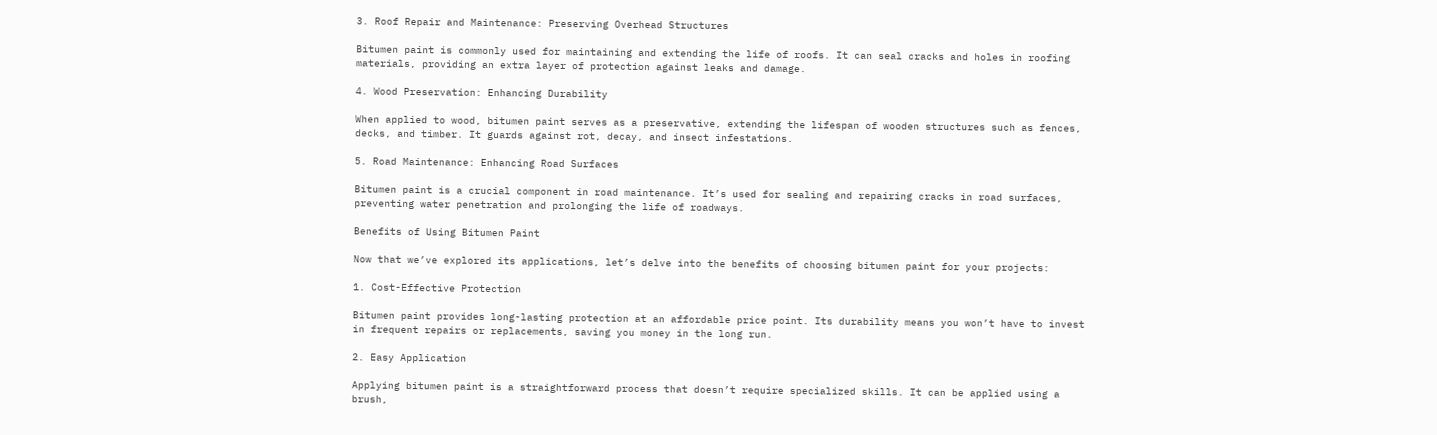3. Roof Repair and Maintenance: Preserving Overhead Structures

Bitumen paint is commonly used for maintaining and extending the life of roofs. It can seal cracks and holes in roofing materials, providing an extra layer of protection against leaks and damage.

4. Wood Preservation: Enhancing Durability

When applied to wood, bitumen paint serves as a preservative, extending the lifespan of wooden structures such as fences, decks, and timber. It guards against rot, decay, and insect infestations.

5. Road Maintenance: Enhancing Road Surfaces

Bitumen paint is a crucial component in road maintenance. It’s used for sealing and repairing cracks in road surfaces, preventing water penetration and prolonging the life of roadways.

Benefits of Using Bitumen Paint

Now that we’ve explored its applications, let’s delve into the benefits of choosing bitumen paint for your projects:

1. Cost-Effective Protection

Bitumen paint provides long-lasting protection at an affordable price point. Its durability means you won’t have to invest in frequent repairs or replacements, saving you money in the long run.

2. Easy Application

Applying bitumen paint is a straightforward process that doesn’t require specialized skills. It can be applied using a brush,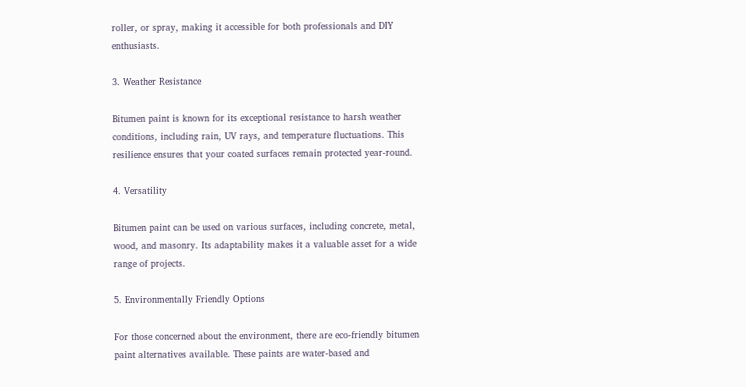roller, or spray, making it accessible for both professionals and DIY enthusiasts.

3. Weather Resistance

Bitumen paint is known for its exceptional resistance to harsh weather conditions, including rain, UV rays, and temperature fluctuations. This resilience ensures that your coated surfaces remain protected year-round.

4. Versatility

Bitumen paint can be used on various surfaces, including concrete, metal, wood, and masonry. Its adaptability makes it a valuable asset for a wide range of projects.

5. Environmentally Friendly Options

For those concerned about the environment, there are eco-friendly bitumen paint alternatives available. These paints are water-based and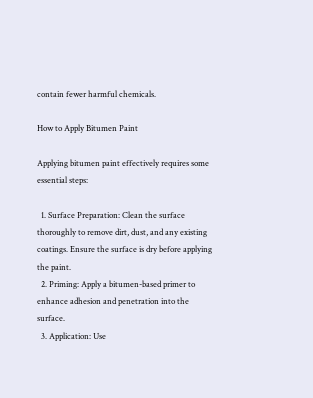contain fewer harmful chemicals.

How to Apply Bitumen Paint

Applying bitumen paint effectively requires some essential steps:

  1. Surface Preparation: Clean the surface thoroughly to remove dirt, dust, and any existing coatings. Ensure the surface is dry before applying the paint.
  2. Priming: Apply a bitumen-based primer to enhance adhesion and penetration into the surface.
  3. Application: Use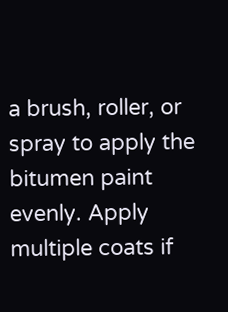a brush, roller, or spray to apply the bitumen paint evenly. Apply multiple coats if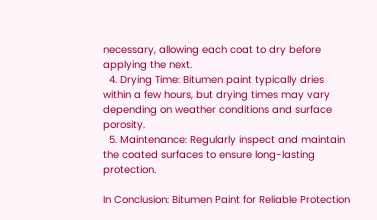necessary, allowing each coat to dry before applying the next.
  4. Drying Time: Bitumen paint typically dries within a few hours, but drying times may vary depending on weather conditions and surface porosity.
  5. Maintenance: Regularly inspect and maintain the coated surfaces to ensure long-lasting protection.

In Conclusion: Bitumen Paint for Reliable Protection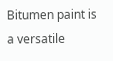Bitumen paint is a versatile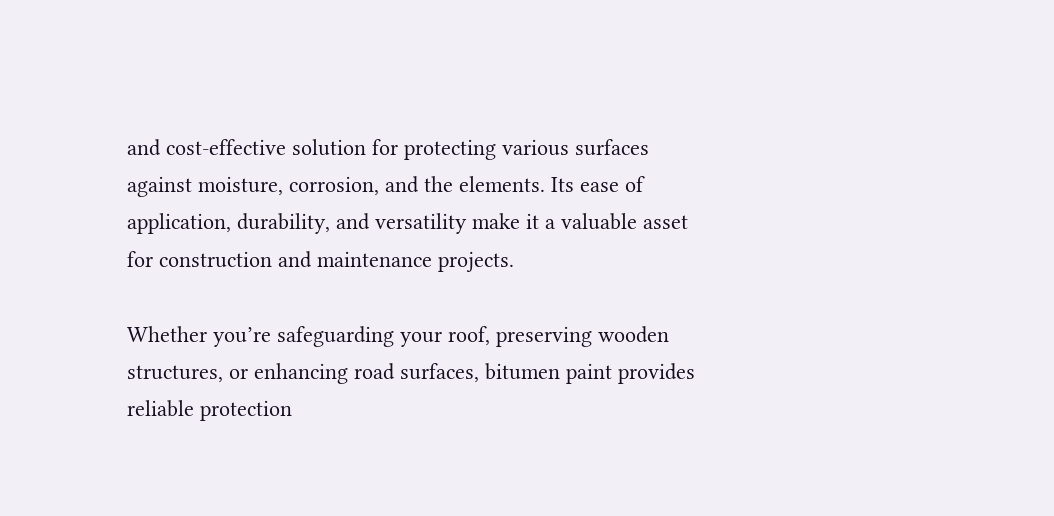and cost-effective solution for protecting various surfaces against moisture, corrosion, and the elements. Its ease of application, durability, and versatility make it a valuable asset for construction and maintenance projects.

Whether you’re safeguarding your roof, preserving wooden structures, or enhancing road surfaces, bitumen paint provides reliable protection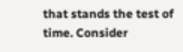that stands the test of time. Consider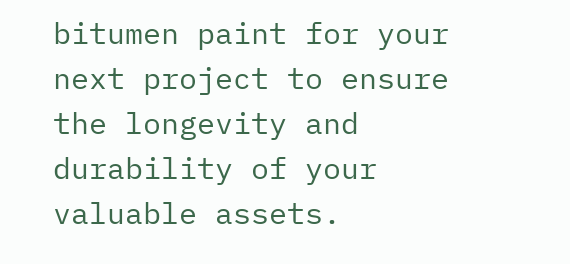bitumen paint for your next project to ensure the longevity and durability of your valuable assets.